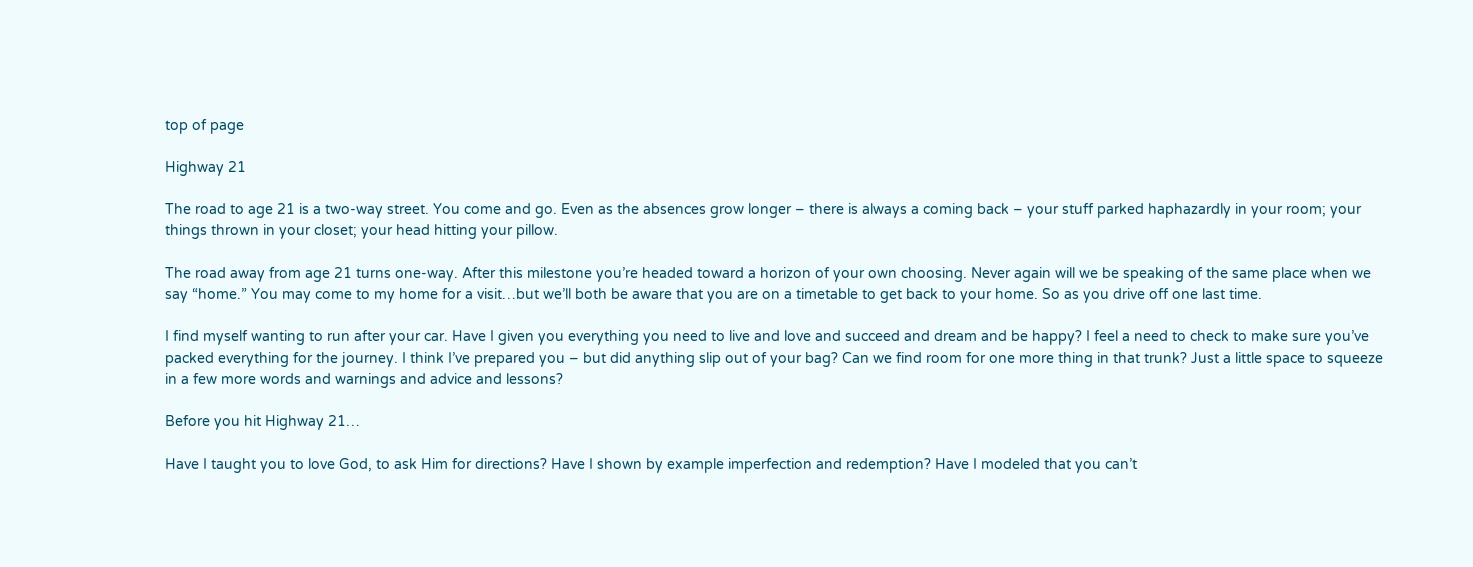top of page

Highway 21

The road to age 21 is a two-way street. You come and go. Even as the absences grow longer – there is always a coming back – your stuff parked haphazardly in your room; your things thrown in your closet; your head hitting your pillow.

The road away from age 21 turns one-way. After this milestone you’re headed toward a horizon of your own choosing. Never again will we be speaking of the same place when we say “home.” You may come to my home for a visit…but we’ll both be aware that you are on a timetable to get back to your home. So as you drive off one last time.

I find myself wanting to run after your car. Have I given you everything you need to live and love and succeed and dream and be happy? I feel a need to check to make sure you’ve packed everything for the journey. I think I’ve prepared you – but did anything slip out of your bag? Can we find room for one more thing in that trunk? Just a little space to squeeze in a few more words and warnings and advice and lessons?

Before you hit Highway 21…

Have I taught you to love God, to ask Him for directions? Have I shown by example imperfection and redemption? Have I modeled that you can’t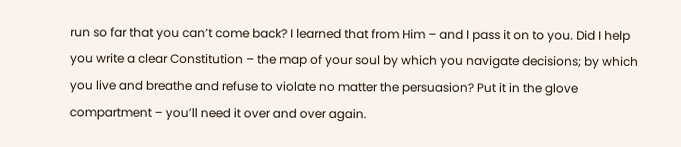run so far that you can’t come back? I learned that from Him – and I pass it on to you. Did I help you write a clear Constitution – the map of your soul by which you navigate decisions; by which you live and breathe and refuse to violate no matter the persuasion? Put it in the glove compartment – you’ll need it over and over again.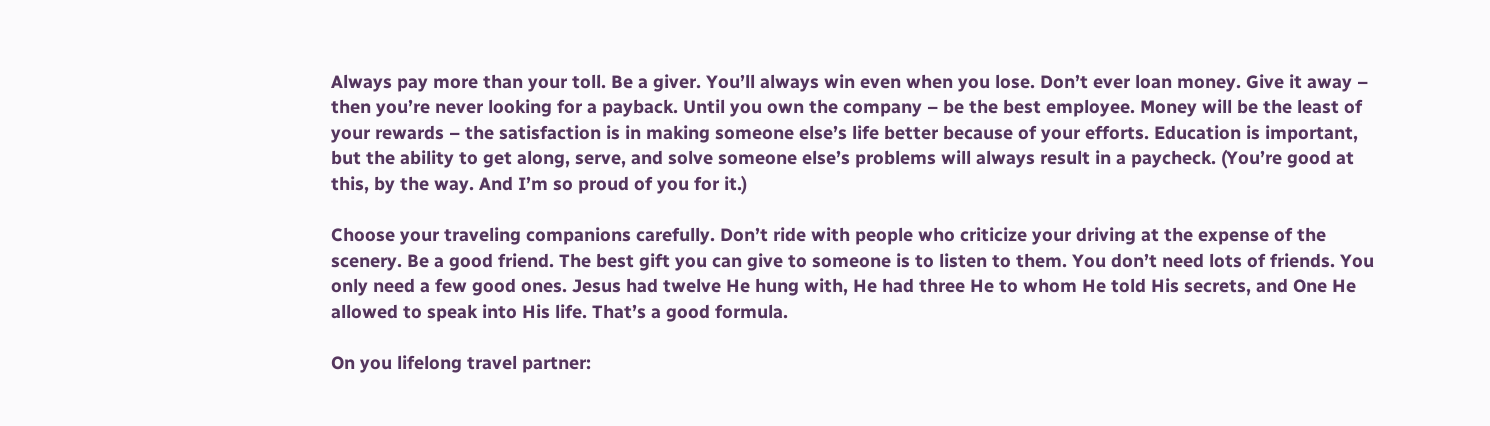Always pay more than your toll. Be a giver. You’ll always win even when you lose. Don’t ever loan money. Give it away – then you’re never looking for a payback. Until you own the company – be the best employee. Money will be the least of your rewards – the satisfaction is in making someone else’s life better because of your efforts. Education is important, but the ability to get along, serve, and solve someone else’s problems will always result in a paycheck. (You’re good at this, by the way. And I’m so proud of you for it.)

Choose your traveling companions carefully. Don’t ride with people who criticize your driving at the expense of the scenery. Be a good friend. The best gift you can give to someone is to listen to them. You don’t need lots of friends. You only need a few good ones. Jesus had twelve He hung with, He had three He to whom He told His secrets, and One He allowed to speak into His life. That’s a good formula.

On you lifelong travel partner: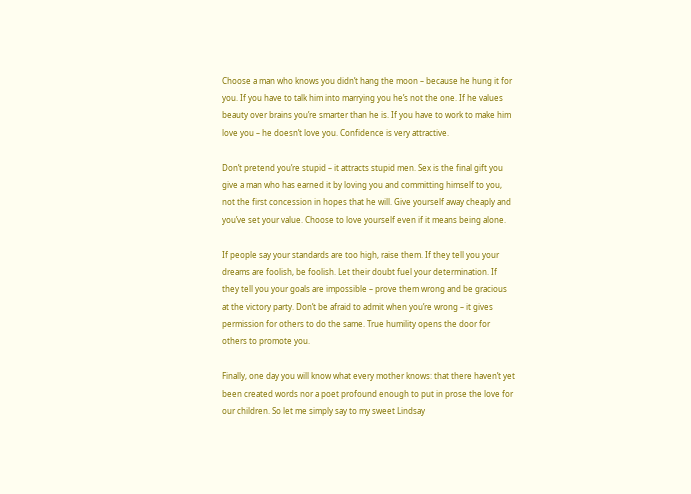Choose a man who knows you didn’t hang the moon – because he hung it for you. If you have to talk him into marrying you he’s not the one. If he values beauty over brains you’re smarter than he is. If you have to work to make him love you – he doesn’t love you. Confidence is very attractive.

Don’t pretend you’re stupid – it attracts stupid men. Sex is the final gift you give a man who has earned it by loving you and committing himself to you, not the first concession in hopes that he will. Give yourself away cheaply and you’ve set your value. Choose to love yourself even if it means being alone.

If people say your standards are too high, raise them. If they tell you your dreams are foolish, be foolish. Let their doubt fuel your determination. If they tell you your goals are impossible – prove them wrong and be gracious at the victory party. Don’t be afraid to admit when you’re wrong – it gives permission for others to do the same. True humility opens the door for others to promote you.

Finally, one day you will know what every mother knows: that there haven’t yet been created words nor a poet profound enough to put in prose the love for our children. So let me simply say to my sweet Lindsay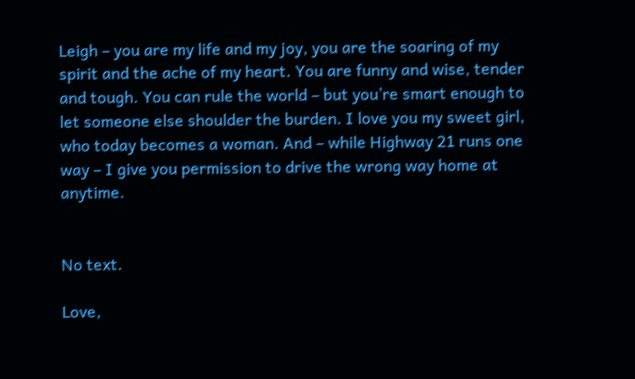Leigh – you are my life and my joy, you are the soaring of my spirit and the ache of my heart. You are funny and wise, tender and tough. You can rule the world – but you’re smart enough to let someone else shoulder the burden. I love you my sweet girl, who today becomes a woman. And – while Highway 21 runs one way – I give you permission to drive the wrong way home at anytime.


No text.

Love,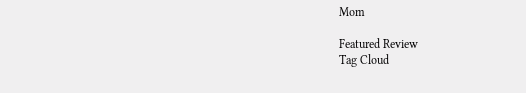Mom

Featured Review
Tag Cloud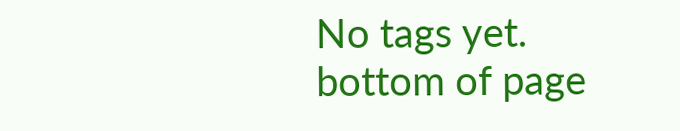No tags yet.
bottom of page